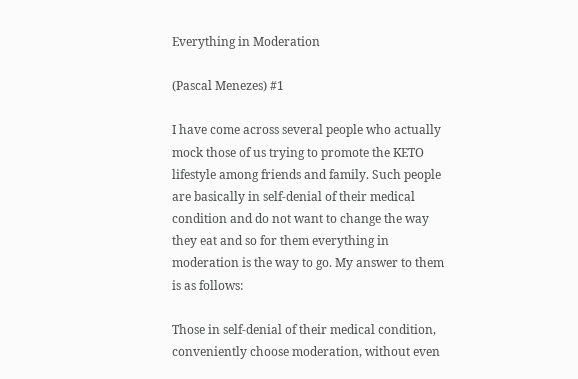Everything in Moderation

(Pascal Menezes) #1

I have come across several people who actually mock those of us trying to promote the KETO lifestyle among friends and family. Such people are basically in self-denial of their medical condition and do not want to change the way they eat and so for them everything in moderation is the way to go. My answer to them is as follows:

Those in self-denial of their medical condition, conveniently choose moderation, without even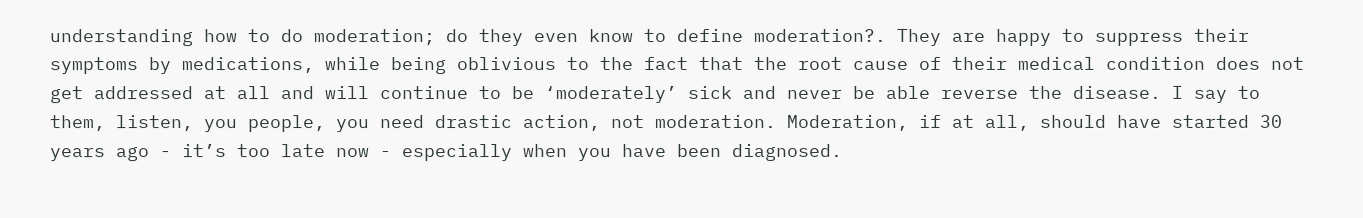understanding how to do moderation; do they even know to define moderation?. They are happy to suppress their symptoms by medications, while being oblivious to the fact that the root cause of their medical condition does not get addressed at all and will continue to be ‘moderately’ sick and never be able reverse the disease. I say to them, listen, you people, you need drastic action, not moderation. Moderation, if at all, should have started 30 years ago - it’s too late now - especially when you have been diagnosed.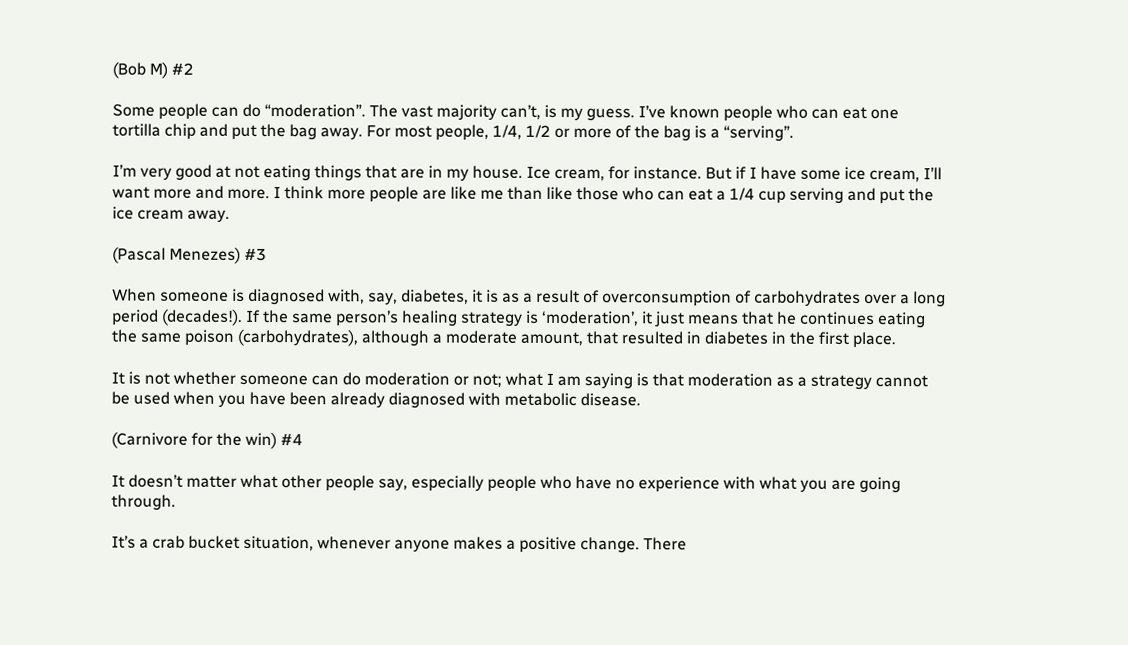(Bob M) #2

Some people can do “moderation”. The vast majority can’t, is my guess. I’ve known people who can eat one tortilla chip and put the bag away. For most people, 1/4, 1/2 or more of the bag is a “serving”.

I’m very good at not eating things that are in my house. Ice cream, for instance. But if I have some ice cream, I’ll want more and more. I think more people are like me than like those who can eat a 1/4 cup serving and put the ice cream away.

(Pascal Menezes) #3

When someone is diagnosed with, say, diabetes, it is as a result of overconsumption of carbohydrates over a long period (decades!). If the same person’s healing strategy is ‘moderation’, it just means that he continues eating the same poison (carbohydrates), although a moderate amount, that resulted in diabetes in the first place.

It is not whether someone can do moderation or not; what I am saying is that moderation as a strategy cannot be used when you have been already diagnosed with metabolic disease.

(Carnivore for the win) #4

It doesn’t matter what other people say, especially people who have no experience with what you are going through.

It’s a crab bucket situation, whenever anyone makes a positive change. There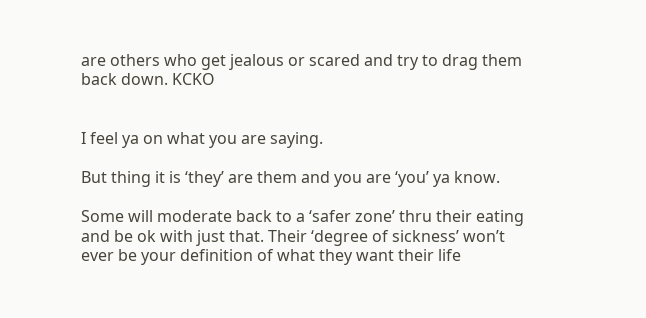are others who get jealous or scared and try to drag them back down. KCKO


I feel ya on what you are saying.

But thing it is ‘they’ are them and you are ‘you’ ya know.

Some will moderate back to a ‘safer zone’ thru their eating and be ok with just that. Their ‘degree of sickness’ won’t ever be your definition of what they want their life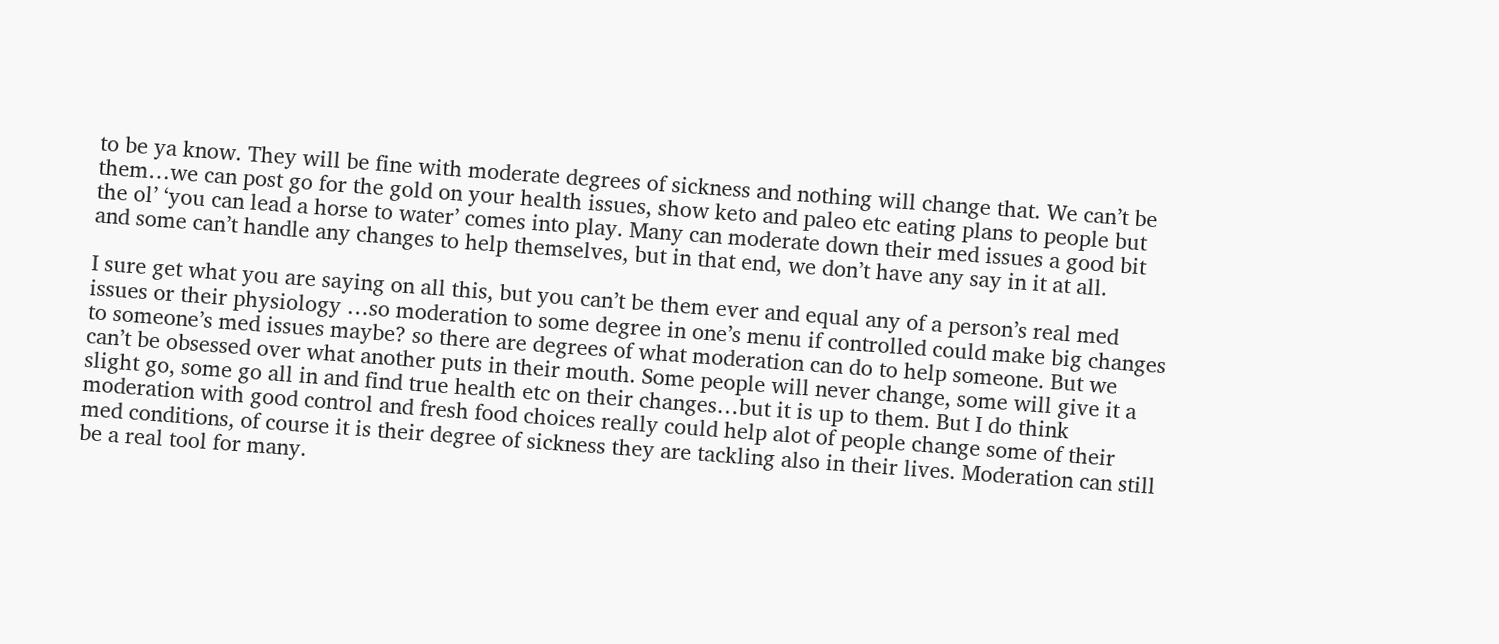to be ya know. They will be fine with moderate degrees of sickness and nothing will change that. We can’t be them…we can post go for the gold on your health issues, show keto and paleo etc eating plans to people but the ol’ ‘you can lead a horse to water’ comes into play. Many can moderate down their med issues a good bit and some can’t handle any changes to help themselves, but in that end, we don’t have any say in it at all.

I sure get what you are saying on all this, but you can’t be them ever and equal any of a person’s real med issues or their physiology …so moderation to some degree in one’s menu if controlled could make big changes to someone’s med issues maybe? so there are degrees of what moderation can do to help someone. But we can’t be obsessed over what another puts in their mouth. Some people will never change, some will give it a slight go, some go all in and find true health etc on their changes…but it is up to them. But I do think moderation with good control and fresh food choices really could help alot of people change some of their med conditions, of course it is their degree of sickness they are tackling also in their lives. Moderation can still be a real tool for many.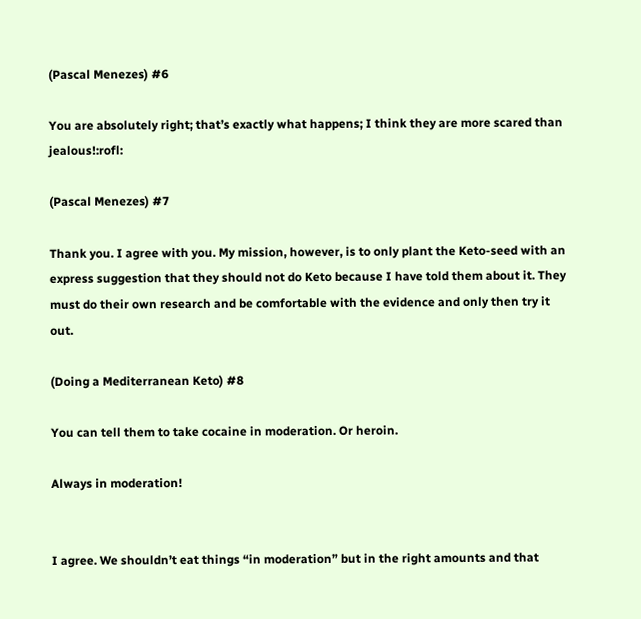(Pascal Menezes) #6

You are absolutely right; that’s exactly what happens; I think they are more scared than jealous!:rofl:

(Pascal Menezes) #7

Thank you. I agree with you. My mission, however, is to only plant the Keto-seed with an express suggestion that they should not do Keto because I have told them about it. They must do their own research and be comfortable with the evidence and only then try it out.

(Doing a Mediterranean Keto) #8

You can tell them to take cocaine in moderation. Or heroin.

Always in moderation!


I agree. We shouldn’t eat things “in moderation” but in the right amounts and that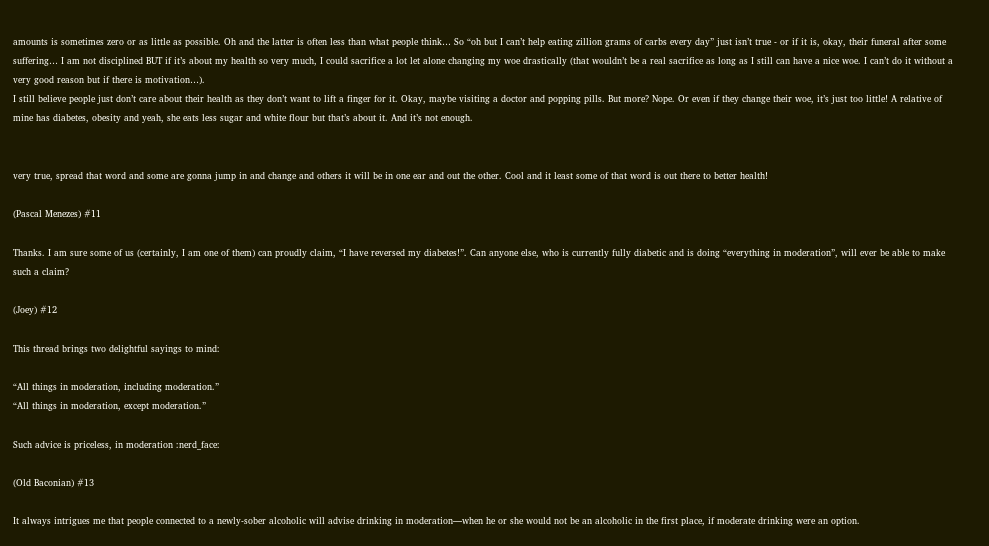amounts is sometimes zero or as little as possible. Oh and the latter is often less than what people think… So “oh but I can’t help eating zillion grams of carbs every day” just isn’t true - or if it is, okay, their funeral after some suffering… I am not disciplined BUT if it’s about my health so very much, I could sacrifice a lot let alone changing my woe drastically (that wouldn’t be a real sacrifice as long as I still can have a nice woe. I can’t do it without a very good reason but if there is motivation…).
I still believe people just don’t care about their health as they don’t want to lift a finger for it. Okay, maybe visiting a doctor and popping pills. But more? Nope. Or even if they change their woe, it’s just too little! A relative of mine has diabetes, obesity and yeah, she eats less sugar and white flour but that’s about it. And it’s not enough.


very true, spread that word and some are gonna jump in and change and others it will be in one ear and out the other. Cool and it least some of that word is out there to better health!

(Pascal Menezes) #11

Thanks. I am sure some of us (certainly, I am one of them) can proudly claim, “I have reversed my diabetes!”. Can anyone else, who is currently fully diabetic and is doing “everything in moderation”, will ever be able to make such a claim?

(Joey) #12

This thread brings two delightful sayings to mind:

“All things in moderation, including moderation.”
“All things in moderation, except moderation.”

Such advice is priceless, in moderation :nerd_face:

(Old Baconian) #13

It always intrigues me that people connected to a newly-sober alcoholic will advise drinking in moderation—when he or she would not be an alcoholic in the first place, if moderate drinking were an option.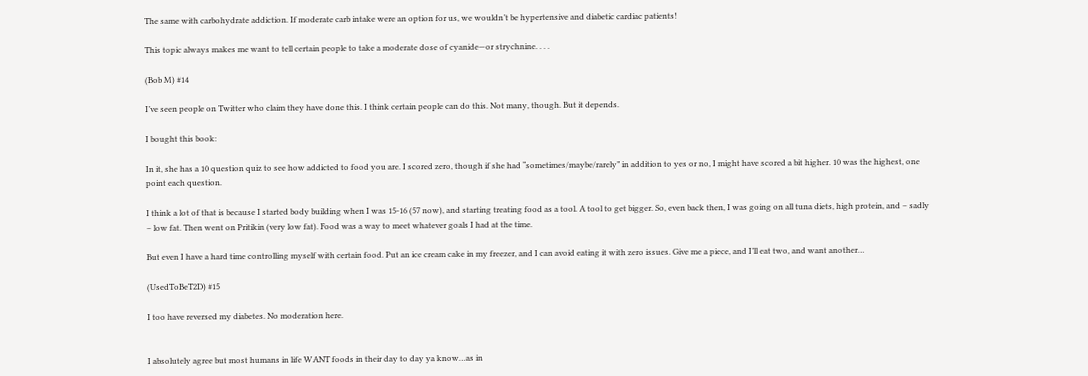The same with carbohydrate addiction. If moderate carb intake were an option for us, we wouldn’t be hypertensive and diabetic cardiac patients!

This topic always makes me want to tell certain people to take a moderate dose of cyanide—or strychnine. . . .

(Bob M) #14

I’ve seen people on Twitter who claim they have done this. I think certain people can do this. Not many, though. But it depends.

I bought this book:

In it, she has a 10 question quiz to see how addicted to food you are. I scored zero, though if she had “sometimes/maybe/rarely” in addition to yes or no, I might have scored a bit higher. 10 was the highest, one point each question.

I think a lot of that is because I started body building when I was 15-16 (57 now), and starting treating food as a tool. A tool to get bigger. So, even back then, I was going on all tuna diets, high protein, and – sadly – low fat. Then went on Pritikin (very low fat). Food was a way to meet whatever goals I had at the time.

But even I have a hard time controlling myself with certain food. Put an ice cream cake in my freezer, and I can avoid eating it with zero issues. Give me a piece, and I’ll eat two, and want another…

(UsedToBeT2D) #15

I too have reversed my diabetes. No moderation here.


I absolutely agree but most humans in life WANT foods in their day to day ya know…as in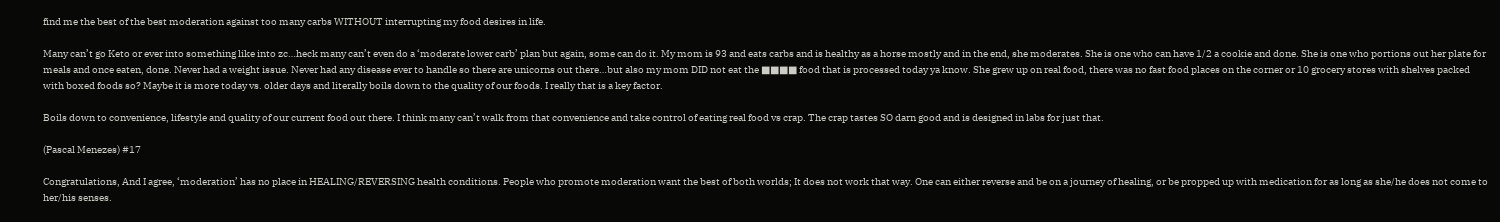find me the best of the best moderation against too many carbs WITHOUT interrupting my food desires in life.

Many can’t go Keto or ever into something like into zc…heck many can’t even do a ‘moderate lower carb’ plan but again, some can do it. My mom is 93 and eats carbs and is healthy as a horse mostly and in the end, she moderates. She is one who can have 1/2 a cookie and done. She is one who portions out her plate for meals and once eaten, done. Never had a weight issue. Never had any disease ever to handle so there are unicorns out there…but also my mom DID not eat the ■■■■ food that is processed today ya know. She grew up on real food, there was no fast food places on the corner or 10 grocery stores with shelves packed with boxed foods so? Maybe it is more today vs. older days and literally boils down to the quality of our foods. I really that is a key factor.

Boils down to convenience, lifestyle and quality of our current food out there. I think many can’t walk from that convenience and take control of eating real food vs crap. The crap tastes SO darn good and is designed in labs for just that.

(Pascal Menezes) #17

Congratulations, And I agree, ‘moderation’ has no place in HEALING/REVERSING health conditions. People who promote moderation want the best of both worlds; It does not work that way. One can either reverse and be on a journey of healing, or be propped up with medication for as long as she/he does not come to her/his senses.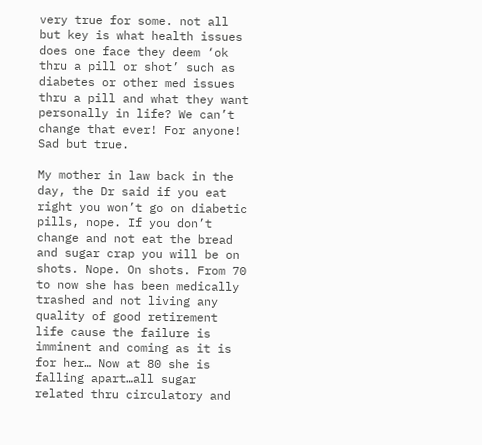very true for some. not all but key is what health issues does one face they deem ‘ok thru a pill or shot’ such as diabetes or other med issues thru a pill and what they want personally in life? We can’t change that ever! For anyone! Sad but true.

My mother in law back in the day, the Dr said if you eat right you won’t go on diabetic pills, nope. If you don’t change and not eat the bread and sugar crap you will be on shots. Nope. On shots. From 70 to now she has been medically trashed and not living any quality of good retirement life cause the failure is imminent and coming as it is for her… Now at 80 she is falling apart…all sugar related thru circulatory and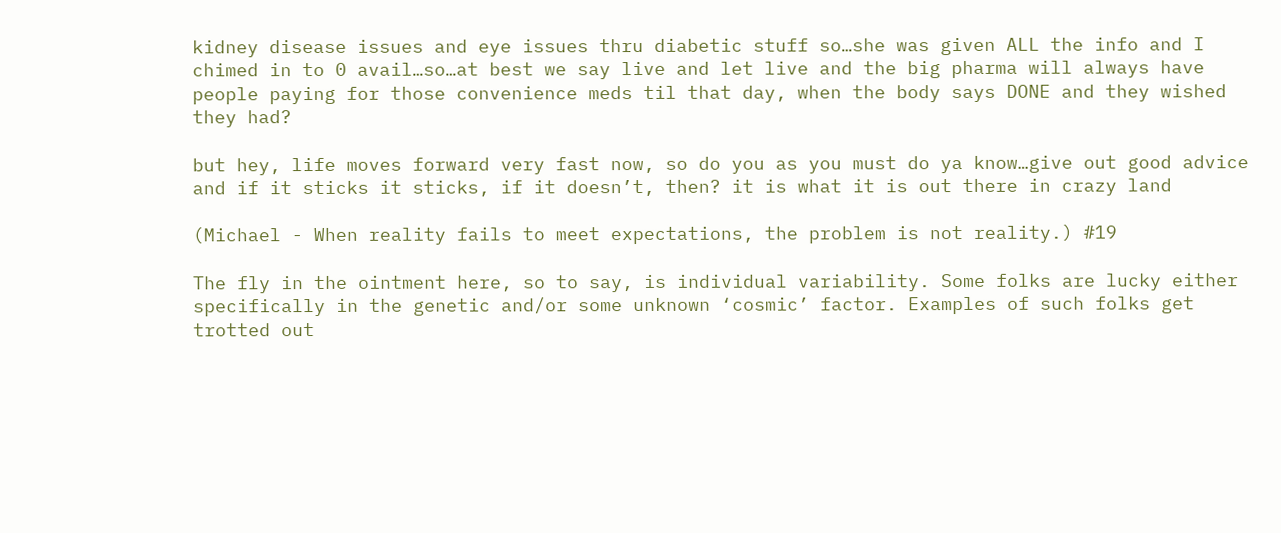kidney disease issues and eye issues thru diabetic stuff so…she was given ALL the info and I chimed in to 0 avail…so…at best we say live and let live and the big pharma will always have people paying for those convenience meds til that day, when the body says DONE and they wished they had?

but hey, life moves forward very fast now, so do you as you must do ya know…give out good advice and if it sticks it sticks, if it doesn’t, then? it is what it is out there in crazy land

(Michael - When reality fails to meet expectations, the problem is not reality.) #19

The fly in the ointment here, so to say, is individual variability. Some folks are lucky either specifically in the genetic and/or some unknown ‘cosmic’ factor. Examples of such folks get trotted out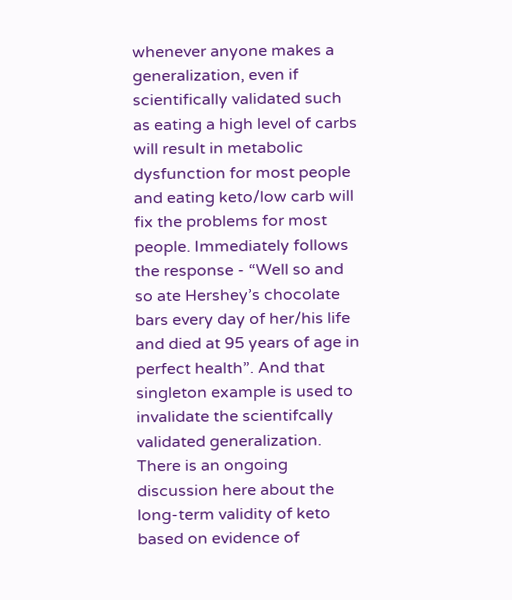whenever anyone makes a generalization, even if scientifically validated such as eating a high level of carbs will result in metabolic dysfunction for most people and eating keto/low carb will fix the problems for most people. Immediately follows the response - “Well so and so ate Hershey’s chocolate bars every day of her/his life and died at 95 years of age in perfect health”. And that singleton example is used to invalidate the scientifcally validated generalization. There is an ongoing discussion here about the long-term validity of keto based on evidence of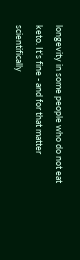longevity in some people who do not eat keto. It’s fine - and for that matter scientifically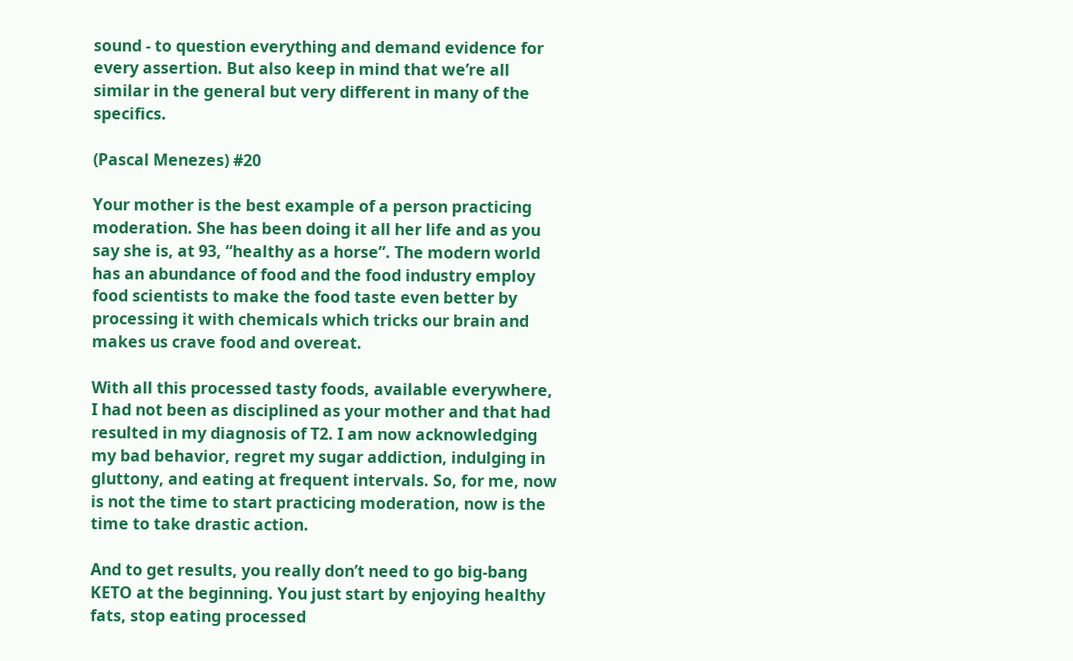sound - to question everything and demand evidence for every assertion. But also keep in mind that we’re all similar in the general but very different in many of the specifics.

(Pascal Menezes) #20

Your mother is the best example of a person practicing moderation. She has been doing it all her life and as you say she is, at 93, “healthy as a horse”. The modern world has an abundance of food and the food industry employ food scientists to make the food taste even better by processing it with chemicals which tricks our brain and makes us crave food and overeat.

With all this processed tasty foods, available everywhere, I had not been as disciplined as your mother and that had resulted in my diagnosis of T2. I am now acknowledging my bad behavior, regret my sugar addiction, indulging in gluttony, and eating at frequent intervals. So, for me, now is not the time to start practicing moderation, now is the time to take drastic action.

And to get results, you really don’t need to go big-bang KETO at the beginning. You just start by enjoying healthy fats, stop eating processed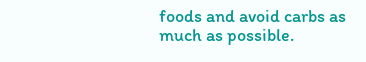foods and avoid carbs as much as possible.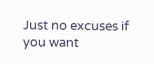Just no excuses if you want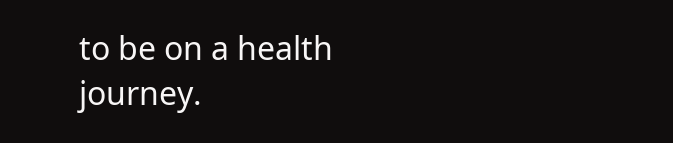to be on a health journey.